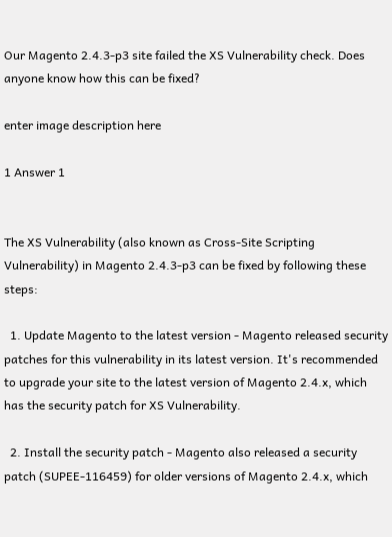Our Magento 2.4.3-p3 site failed the XS Vulnerability check. Does anyone know how this can be fixed?

enter image description here

1 Answer 1


The XS Vulnerability (also known as Cross-Site Scripting Vulnerability) in Magento 2.4.3-p3 can be fixed by following these steps:

  1. Update Magento to the latest version - Magento released security patches for this vulnerability in its latest version. It's recommended to upgrade your site to the latest version of Magento 2.4.x, which has the security patch for XS Vulnerability.

  2. Install the security patch - Magento also released a security patch (SUPEE-116459) for older versions of Magento 2.4.x, which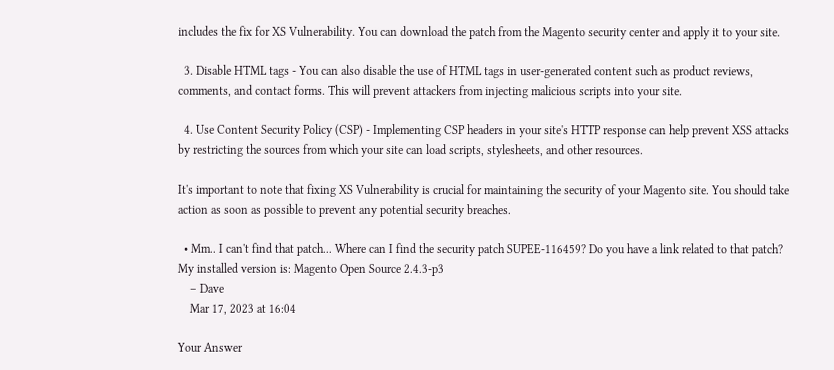includes the fix for XS Vulnerability. You can download the patch from the Magento security center and apply it to your site.

  3. Disable HTML tags - You can also disable the use of HTML tags in user-generated content such as product reviews, comments, and contact forms. This will prevent attackers from injecting malicious scripts into your site.

  4. Use Content Security Policy (CSP) - Implementing CSP headers in your site's HTTP response can help prevent XSS attacks by restricting the sources from which your site can load scripts, stylesheets, and other resources.

It's important to note that fixing XS Vulnerability is crucial for maintaining the security of your Magento site. You should take action as soon as possible to prevent any potential security breaches.

  • Mm.. I can't find that patch... Where can I find the security patch SUPEE-116459? Do you have a link related to that patch? My installed version is: Magento Open Source 2.4.3-p3
    – Dave
    Mar 17, 2023 at 16:04

Your Answer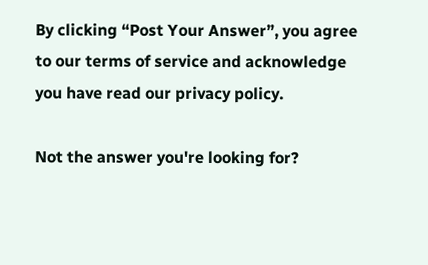By clicking “Post Your Answer”, you agree to our terms of service and acknowledge you have read our privacy policy.

Not the answer you're looking for?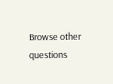Browse other questions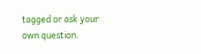tagged or ask your own question.